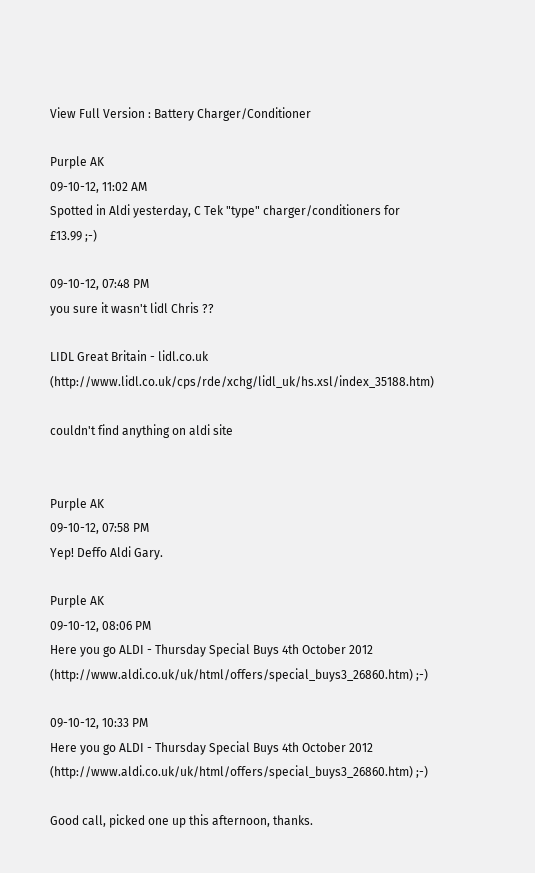View Full Version : Battery Charger/Conditioner

Purple AK
09-10-12, 11:02 AM
Spotted in Aldi yesterday, C Tek "type" charger/conditioners for £13.99 ;-)

09-10-12, 07:48 PM
you sure it wasn't lidl Chris ??

LIDL Great Britain - lidl.co.uk (http://www.lidl.co.uk/cps/rde/xchg/lidl_uk/hs.xsl/index_35188.htm)

couldn't find anything on aldi site


Purple AK
09-10-12, 07:58 PM
Yep! Deffo Aldi Gary.

Purple AK
09-10-12, 08:06 PM
Here you go ALDI - Thursday Special Buys 4th October 2012 (http://www.aldi.co.uk/uk/html/offers/special_buys3_26860.htm) ;-)

09-10-12, 10:33 PM
Here you go ALDI - Thursday Special Buys 4th October 2012 (http://www.aldi.co.uk/uk/html/offers/special_buys3_26860.htm) ;-)

Good call, picked one up this afternoon, thanks.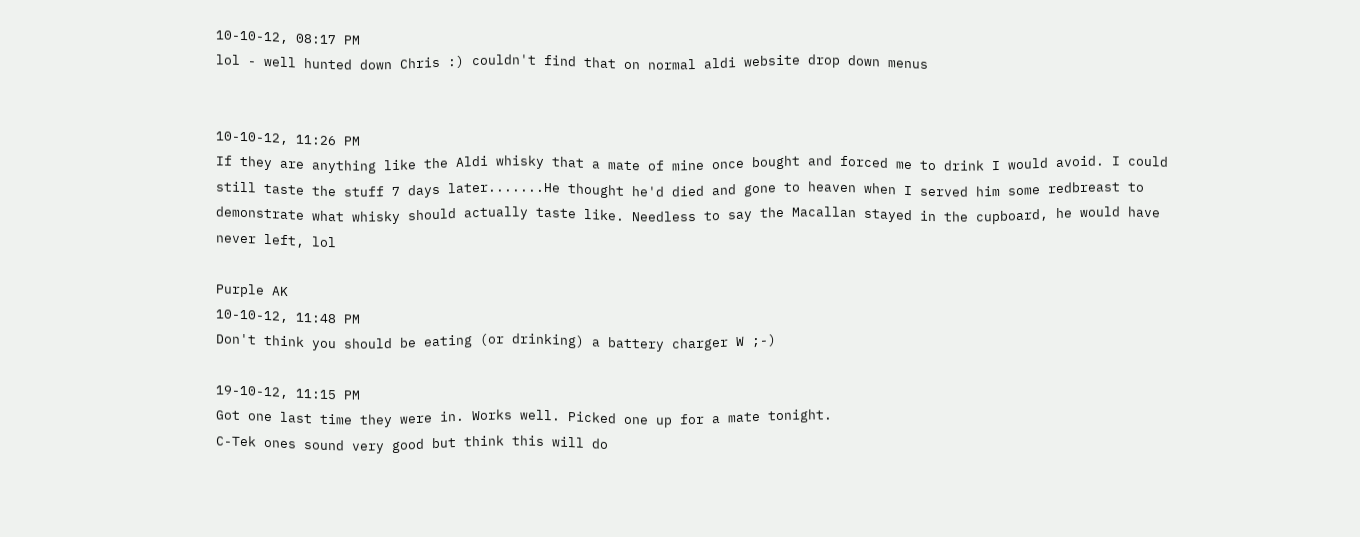10-10-12, 08:17 PM
lol - well hunted down Chris :) couldn't find that on normal aldi website drop down menus


10-10-12, 11:26 PM
If they are anything like the Aldi whisky that a mate of mine once bought and forced me to drink I would avoid. I could still taste the stuff 7 days later.......He thought he'd died and gone to heaven when I served him some redbreast to demonstrate what whisky should actually taste like. Needless to say the Macallan stayed in the cupboard, he would have never left, lol

Purple AK
10-10-12, 11:48 PM
Don't think you should be eating (or drinking) a battery charger W ;-)

19-10-12, 11:15 PM
Got one last time they were in. Works well. Picked one up for a mate tonight.
C-Tek ones sound very good but think this will do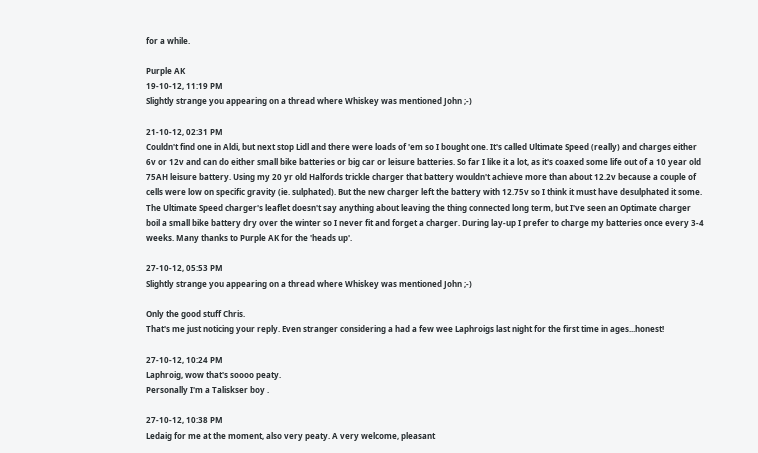for a while.

Purple AK
19-10-12, 11:19 PM
Slightly strange you appearing on a thread where Whiskey was mentioned John ;-)

21-10-12, 02:31 PM
Couldn't find one in Aldi, but next stop Lidl and there were loads of 'em so I bought one. It's called Ultimate Speed (really) and charges either 6v or 12v and can do either small bike batteries or big car or leisure batteries. So far I like it a lot, as it's coaxed some life out of a 10 year old 75AH leisure battery. Using my 20 yr old Halfords trickle charger that battery wouldn't achieve more than about 12.2v because a couple of cells were low on specific gravity (ie. sulphated). But the new charger left the battery with 12.75v so I think it must have desulphated it some. The Ultimate Speed charger's leaflet doesn't say anything about leaving the thing connected long term, but I've seen an Optimate charger boil a small bike battery dry over the winter so I never fit and forget a charger. During lay-up I prefer to charge my batteries once every 3-4 weeks. Many thanks to Purple AK for the 'heads up'.

27-10-12, 05:53 PM
Slightly strange you appearing on a thread where Whiskey was mentioned John ;-)

Only the good stuff Chris.
That's me just noticing your reply. Even stranger considering a had a few wee Laphroigs last night for the first time in ages...honest!

27-10-12, 10:24 PM
Laphroig, wow that's soooo peaty.
Personally I'm a Taliskser boy .

27-10-12, 10:38 PM
Ledaig for me at the moment, also very peaty. A very welcome, pleasant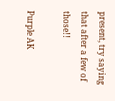present, try saying that after a few of those!!

Purple AK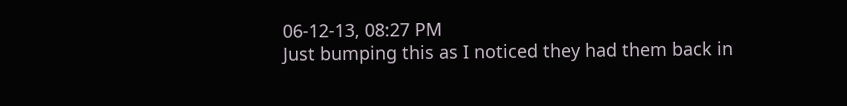06-12-13, 08:27 PM
Just bumping this as I noticed they had them back in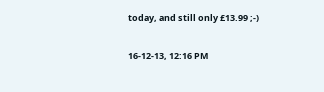today, and still only £13.99 ;-)

16-12-13, 12:16 PM